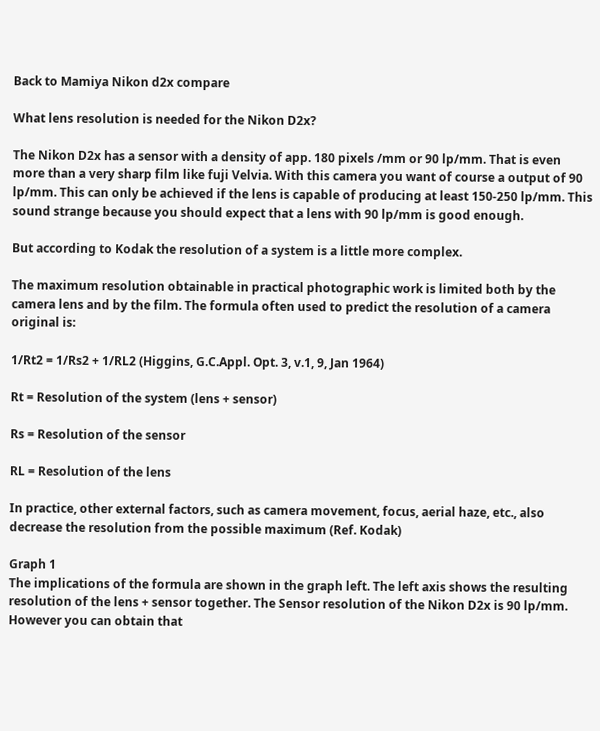Back to Mamiya Nikon d2x compare

What lens resolution is needed for the Nikon D2x?

The Nikon D2x has a sensor with a density of app. 180 pixels /mm or 90 lp/mm. That is even more than a very sharp film like fuji Velvia. With this camera you want of course a output of 90 lp/mm. This can only be achieved if the lens is capable of producing at least 150-250 lp/mm. This sound strange because you should expect that a lens with 90 lp/mm is good enough.

But according to Kodak the resolution of a system is a little more complex.

The maximum resolution obtainable in practical photographic work is limited both by the camera lens and by the film. The formula often used to predict the resolution of a camera original is:

1/Rt2 = 1/Rs2 + 1/RL2 (Higgins, G.C.Appl. Opt. 3, v.1, 9, Jan 1964)

Rt = Resolution of the system (lens + sensor)

Rs = Resolution of the sensor

RL = Resolution of the lens

In practice, other external factors, such as camera movement, focus, aerial haze, etc., also decrease the resolution from the possible maximum (Ref. Kodak)

Graph 1
The implications of the formula are shown in the graph left. The left axis shows the resulting resolution of the lens + sensor together. The Sensor resolution of the Nikon D2x is 90 lp/mm. However you can obtain that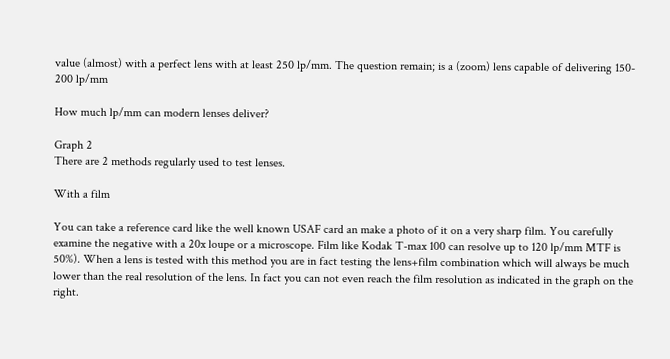value (almost) with a perfect lens with at least 250 lp/mm. The question remain; is a (zoom) lens capable of delivering 150- 200 lp/mm

How much lp/mm can modern lenses deliver?

Graph 2
There are 2 methods regularly used to test lenses.

With a film

You can take a reference card like the well known USAF card an make a photo of it on a very sharp film. You carefully examine the negative with a 20x loupe or a microscope. Film like Kodak T-max 100 can resolve up to 120 lp/mm MTF is 50%). When a lens is tested with this method you are in fact testing the lens+film combination which will always be much lower than the real resolution of the lens. In fact you can not even reach the film resolution as indicated in the graph on the right.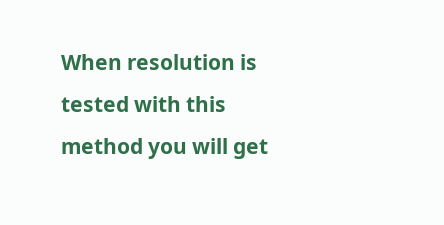When resolution is tested with this method you will get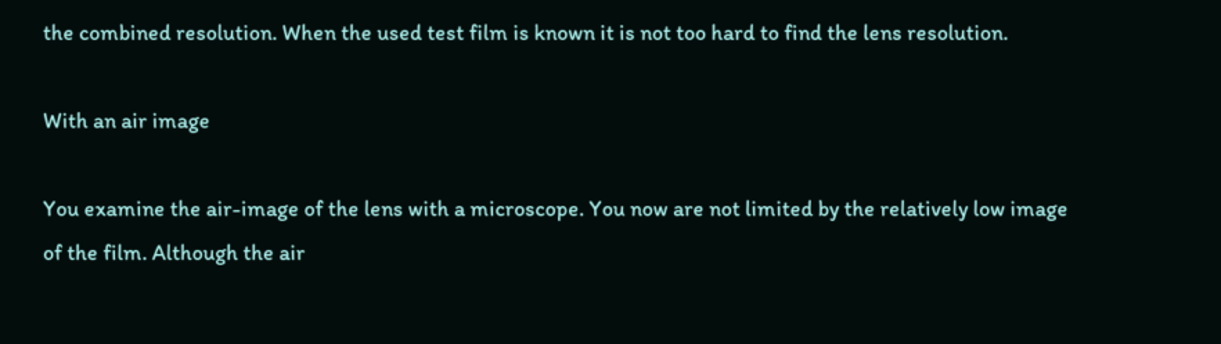the combined resolution. When the used test film is known it is not too hard to find the lens resolution.

With an air image

You examine the air-image of the lens with a microscope. You now are not limited by the relatively low image of the film. Although the air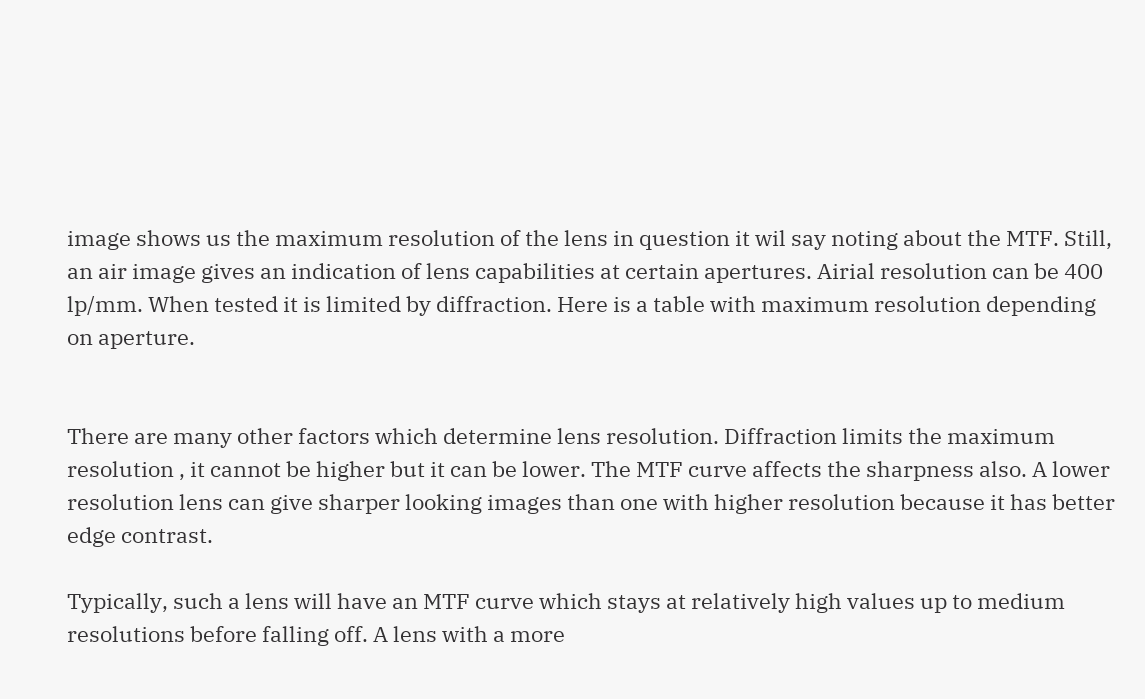image shows us the maximum resolution of the lens in question it wil say noting about the MTF. Still, an air image gives an indication of lens capabilities at certain apertures. Airial resolution can be 400 lp/mm. When tested it is limited by diffraction. Here is a table with maximum resolution depending on aperture.


There are many other factors which determine lens resolution. Diffraction limits the maximum resolution , it cannot be higher but it can be lower. The MTF curve affects the sharpness also. A lower resolution lens can give sharper looking images than one with higher resolution because it has better edge contrast.

Typically, such a lens will have an MTF curve which stays at relatively high values up to medium resolutions before falling off. A lens with a more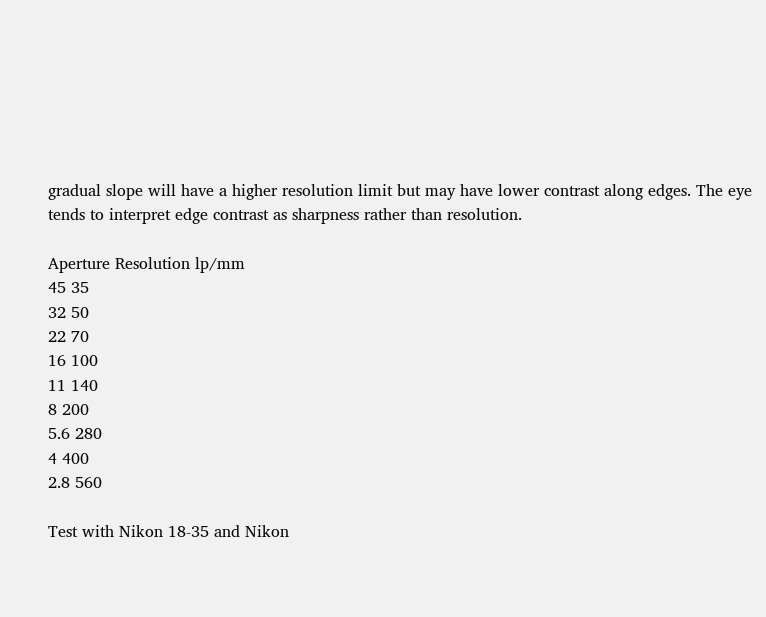gradual slope will have a higher resolution limit but may have lower contrast along edges. The eye tends to interpret edge contrast as sharpness rather than resolution.

Aperture Resolution lp/mm
45 35
32 50
22 70
16 100
11 140
8 200
5.6 280
4 400
2.8 560

Test with Nikon 18-35 and Nikon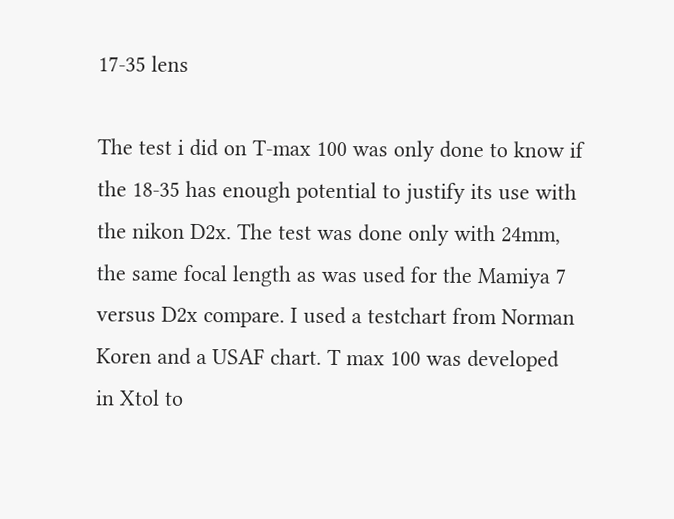17-35 lens

The test i did on T-max 100 was only done to know if the 18-35 has enough potential to justify its use with the nikon D2x. The test was done only with 24mm, the same focal length as was used for the Mamiya 7 versus D2x compare. I used a testchart from Norman Koren and a USAF chart. T max 100 was developed in Xtol to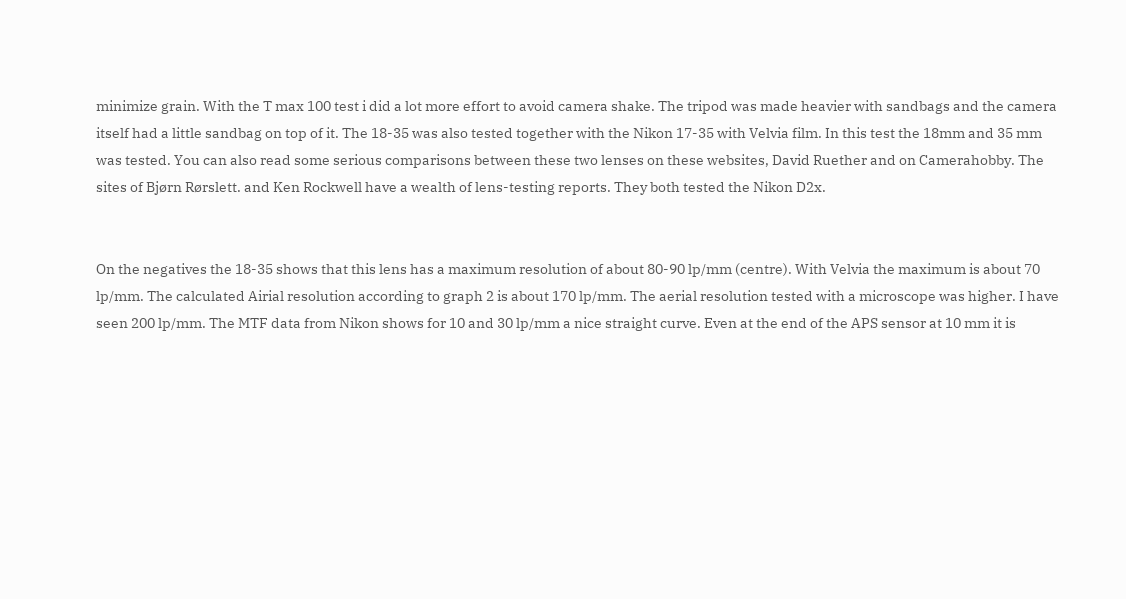minimize grain. With the T max 100 test i did a lot more effort to avoid camera shake. The tripod was made heavier with sandbags and the camera itself had a little sandbag on top of it. The 18-35 was also tested together with the Nikon 17-35 with Velvia film. In this test the 18mm and 35 mm was tested. You can also read some serious comparisons between these two lenses on these websites, David Ruether and on Camerahobby. The sites of Bjørn Rørslett. and Ken Rockwell have a wealth of lens-testing reports. They both tested the Nikon D2x.


On the negatives the 18-35 shows that this lens has a maximum resolution of about 80-90 lp/mm (centre). With Velvia the maximum is about 70 lp/mm. The calculated Airial resolution according to graph 2 is about 170 lp/mm. The aerial resolution tested with a microscope was higher. I have seen 200 lp/mm. The MTF data from Nikon shows for 10 and 30 lp/mm a nice straight curve. Even at the end of the APS sensor at 10 mm it is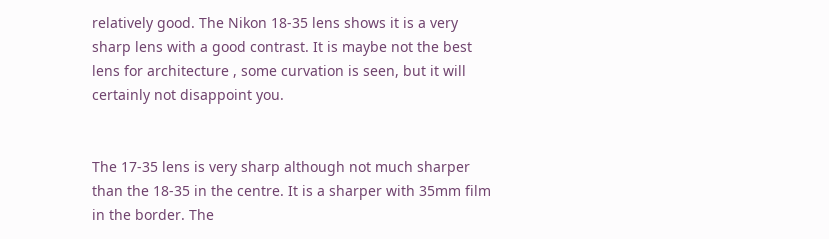relatively good. The Nikon 18-35 lens shows it is a very sharp lens with a good contrast. It is maybe not the best lens for architecture , some curvation is seen, but it will certainly not disappoint you.


The 17-35 lens is very sharp although not much sharper than the 18-35 in the centre. It is a sharper with 35mm film in the border. The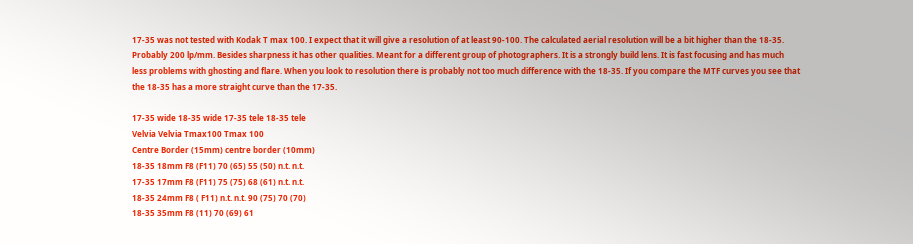17-35 was not tested with Kodak T max 100. I expect that it will give a resolution of at least 90-100. The calculated aerial resolution will be a bit higher than the 18-35. Probably 200 lp/mm. Besides sharpness it has other qualities. Meant for a different group of photographers. It is a strongly build lens. It is fast focusing and has much less problems with ghosting and flare. When you look to resolution there is probably not too much difference with the 18-35. If you compare the MTF curves you see that the 18-35 has a more straight curve than the 17-35.

17-35 wide 18-35 wide 17-35 tele 18-35 tele
Velvia Velvia Tmax100 Tmax 100
Centre Border (15mm) centre border (10mm)
18-35 18mm F8 (F11) 70 (65) 55 (50) n.t. n.t.
17-35 17mm F8 (F11) 75 (75) 68 (61) n.t. n.t.
18-35 24mm F8 ( F11) n.t. n.t. 90 (75) 70 (70)
18-35 35mm F8 (11) 70 (69) 61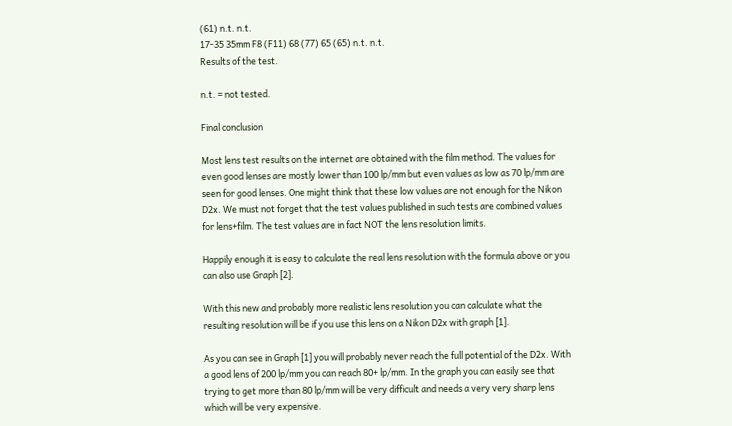(61) n.t. n.t.
17-35 35mm F8 (F11) 68 (77) 65 (65) n.t. n.t.
Results of the test.

n.t. = not tested.

Final conclusion

Most lens test results on the internet are obtained with the film method. The values for even good lenses are mostly lower than 100 lp/mm but even values as low as 70 lp/mm are seen for good lenses. One might think that these low values are not enough for the Nikon D2x. We must not forget that the test values published in such tests are combined values for lens+film. The test values are in fact NOT the lens resolution limits.

Happily enough it is easy to calculate the real lens resolution with the formula above or you can also use Graph [2].

With this new and probably more realistic lens resolution you can calculate what the resulting resolution will be if you use this lens on a Nikon D2x with graph [1].

As you can see in Graph [1] you will probably never reach the full potential of the D2x. With a good lens of 200 lp/mm you can reach 80+ lp/mm. In the graph you can easily see that trying to get more than 80 lp/mm will be very difficult and needs a very very sharp lens which will be very expensive.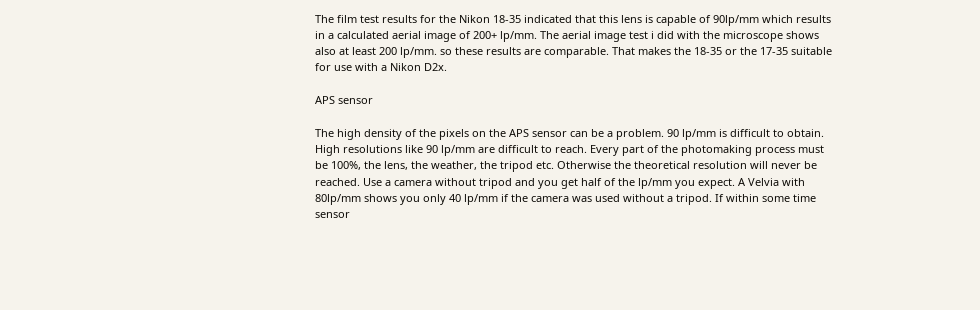The film test results for the Nikon 18-35 indicated that this lens is capable of 90lp/mm which results in a calculated aerial image of 200+ lp/mm. The aerial image test i did with the microscope shows also at least 200 lp/mm. so these results are comparable. That makes the 18-35 or the 17-35 suitable for use with a Nikon D2x.

APS sensor

The high density of the pixels on the APS sensor can be a problem. 90 lp/mm is difficult to obtain. High resolutions like 90 lp/mm are difficult to reach. Every part of the photomaking process must be 100%, the lens, the weather, the tripod etc. Otherwise the theoretical resolution will never be reached. Use a camera without tripod and you get half of the lp/mm you expect. A Velvia with 80lp/mm shows you only 40 lp/mm if the camera was used without a tripod. If within some time sensor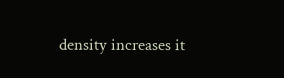density increases it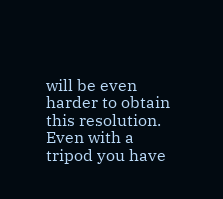will be even harder to obtain this resolution. Even with a tripod you have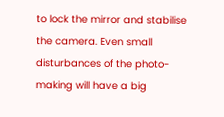to lock the mirror and stabilise the camera. Even small disturbances of the photo-making will have a big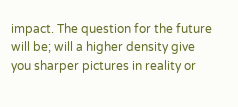impact. The question for the future will be; will a higher density give you sharper pictures in reality or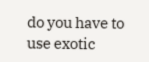do you have to use exotic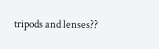tripods and lenses??